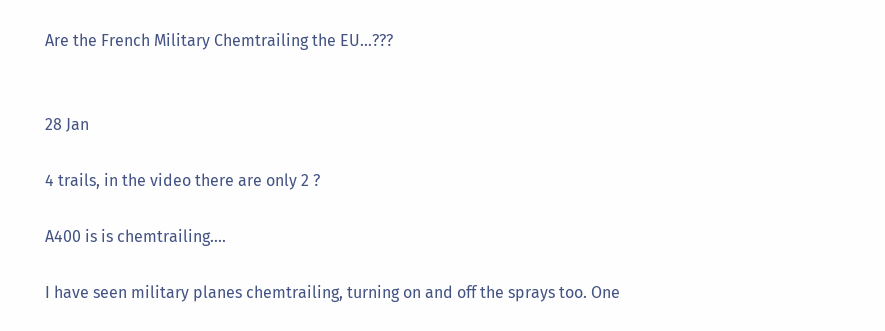Are the French Military Chemtrailing the EU…???


28 Jan

4 trails, in the video there are only 2 ?

A400 is is chemtrailing....

I have seen military planes chemtrailing, turning on and off the sprays too. One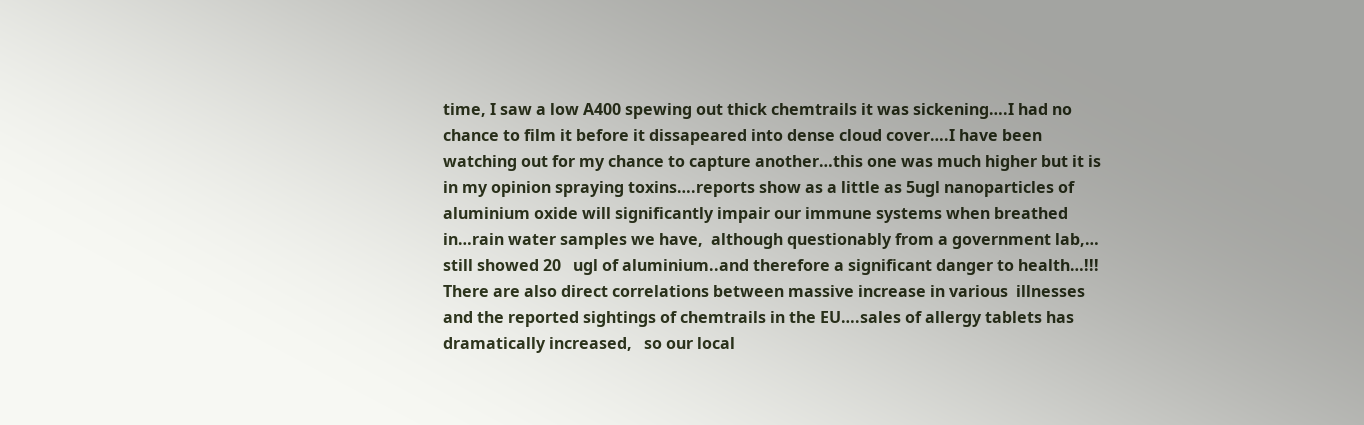time, I saw a low A400 spewing out thick chemtrails it was sickening….I had no chance to film it before it dissapeared into dense cloud cover….I have been watching out for my chance to capture another…this one was much higher but it is in my opinion spraying toxins….reports show as a little as 5ugl nanoparticles of aluminium oxide will significantly impair our immune systems when breathed in…rain water samples we have,  although questionably from a government lab,… still showed 20   ugl of aluminium..and therefore a significant danger to health…!!!  There are also direct correlations between massive increase in various  illnesses and the reported sightings of chemtrails in the EU….sales of allergy tablets has dramatically increased,   so our local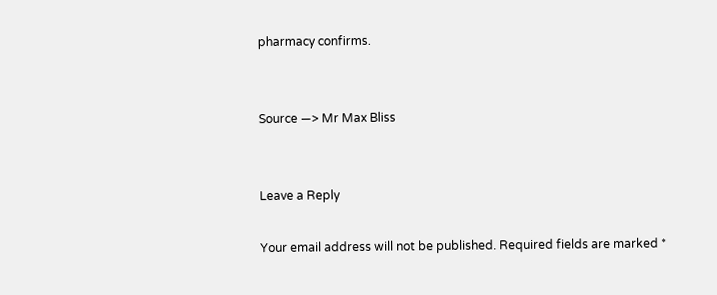pharmacy confirms.


Source —> Mr Max Bliss


Leave a Reply

Your email address will not be published. Required fields are marked *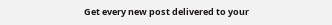Get every new post delivered to your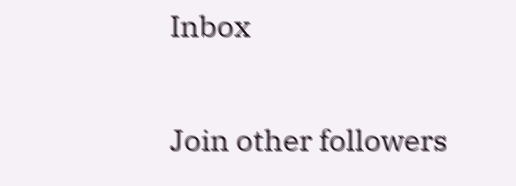Inbox

Join other followers